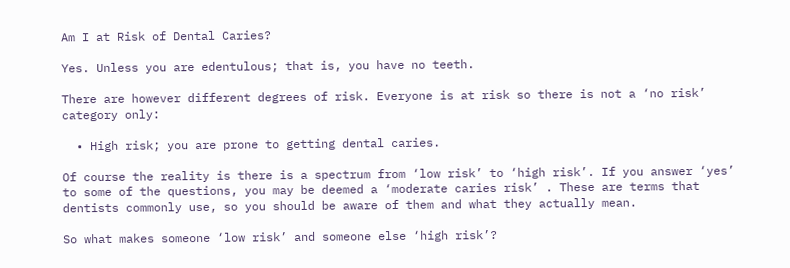Am I at Risk of Dental Caries?

Yes. Unless you are edentulous; that is, you have no teeth.

There are however different degrees of risk. Everyone is at risk so there is not a ‘no risk’ category only:

  • High risk; you are prone to getting dental caries.

Of course the reality is there is a spectrum from ‘low risk’ to ‘high risk’. If you answer ‘yes’ to some of the questions, you may be deemed a ‘moderate caries risk’ . These are terms that dentists commonly use, so you should be aware of them and what they actually mean.

So what makes someone ‘low risk’ and someone else ‘high risk’?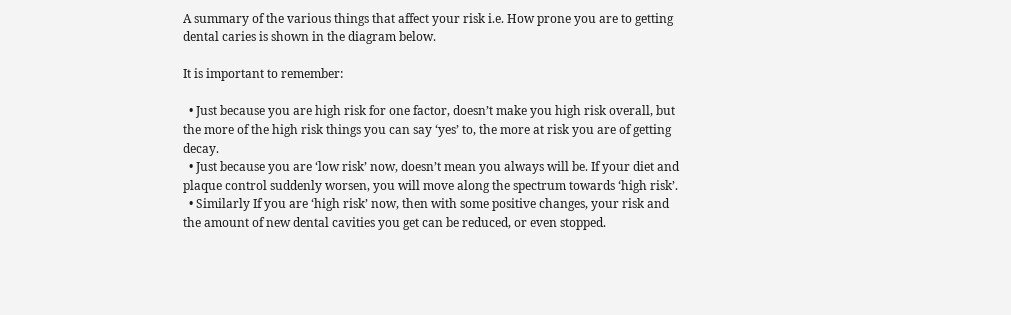A summary of the various things that affect your risk i.e. How prone you are to getting dental caries is shown in the diagram below.

It is important to remember:

  • Just because you are high risk for one factor, doesn’t make you high risk overall, but the more of the high risk things you can say ‘yes’ to, the more at risk you are of getting decay.
  • Just because you are ‘low risk’ now, doesn’t mean you always will be. If your diet and plaque control suddenly worsen, you will move along the spectrum towards ‘high risk’.
  • Similarly If you are ‘high risk’ now, then with some positive changes, your risk and the amount of new dental cavities you get can be reduced, or even stopped.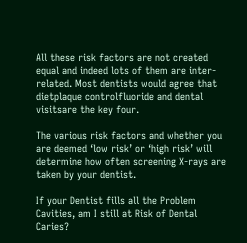All these risk factors are not created equal and indeed lots of them are inter-related. Most dentists would agree that dietplaque controlfluoride and dental visitsare the key four.

The various risk factors and whether you are deemed ‘low risk’ or ‘high risk’ will determine how often screening X-rays are taken by your dentist.

If your Dentist fills all the Problem Cavities, am I still at Risk of Dental Caries?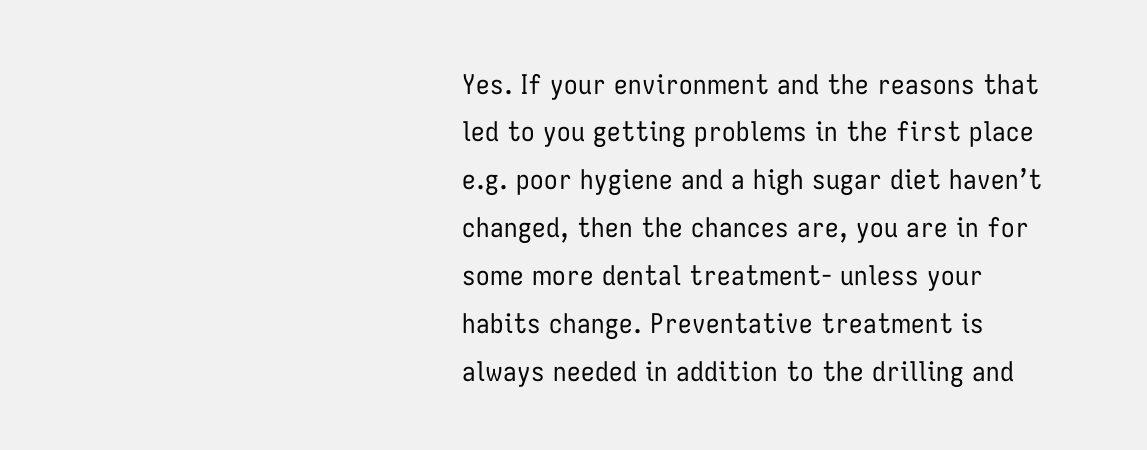Yes. If your environment and the reasons that led to you getting problems in the first place e.g. poor hygiene and a high sugar diet haven’t changed, then the chances are, you are in for some more dental treatment- unless your habits change. Preventative treatment is always needed in addition to the drilling and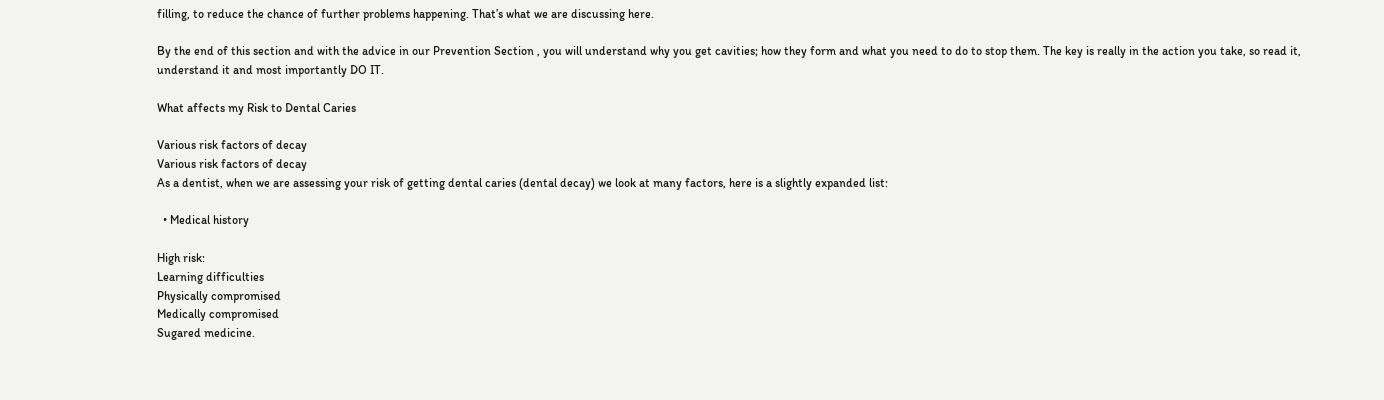filling, to reduce the chance of further problems happening. That’s what we are discussing here.

By the end of this section and with the advice in our Prevention Section , you will understand why you get cavities; how they form and what you need to do to stop them. The key is really in the action you take, so read it, understand it and most importantly DO IT.

What affects my Risk to Dental Caries

Various risk factors of decay
Various risk factors of decay
As a dentist, when we are assessing your risk of getting dental caries (dental decay) we look at many factors, here is a slightly expanded list:

  • Medical history

High risk:
Learning difficulties
Physically compromised
Medically compromised
Sugared medicine.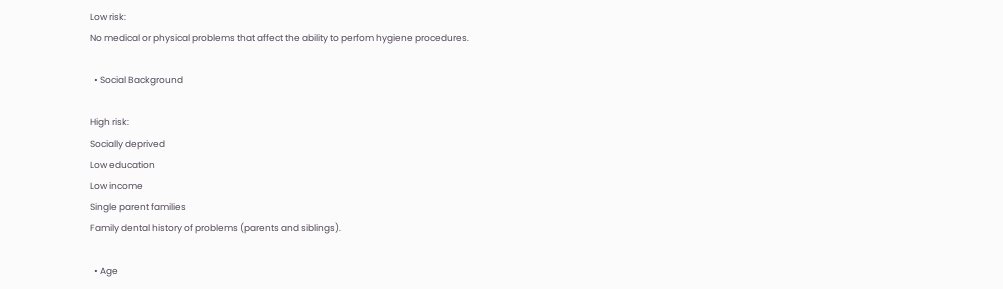Low risk:
No medical or physical problems that affect the ability to perfom hygiene procedures.

  • Social Background

High risk:
Socially deprived
Low education
Low income
Single parent families
Family dental history of problems (parents and siblings).

  • Age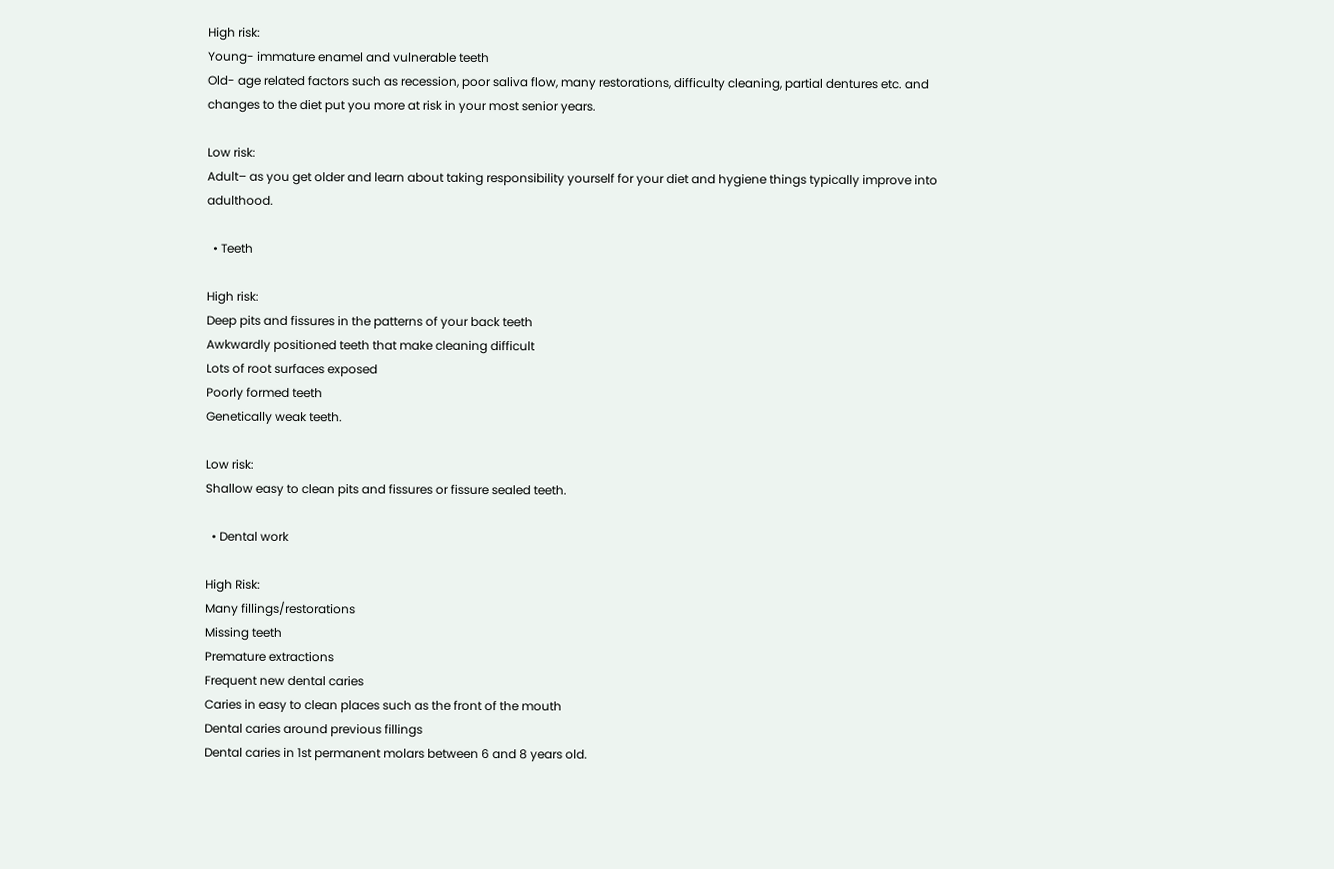High risk:
Young- immature enamel and vulnerable teeth
Old- age related factors such as recession, poor saliva flow, many restorations, difficulty cleaning, partial dentures etc. and changes to the diet put you more at risk in your most senior years.

Low risk:
Adult– as you get older and learn about taking responsibility yourself for your diet and hygiene things typically improve into adulthood.

  • Teeth

High risk:
Deep pits and fissures in the patterns of your back teeth
Awkwardly positioned teeth that make cleaning difficult
Lots of root surfaces exposed
Poorly formed teeth
Genetically weak teeth.

Low risk:
Shallow easy to clean pits and fissures or fissure sealed teeth.

  • Dental work

High Risk:
Many fillings/restorations
Missing teeth
Premature extractions
Frequent new dental caries
Caries in easy to clean places such as the front of the mouth
Dental caries around previous fillings
Dental caries in 1st permanent molars between 6 and 8 years old.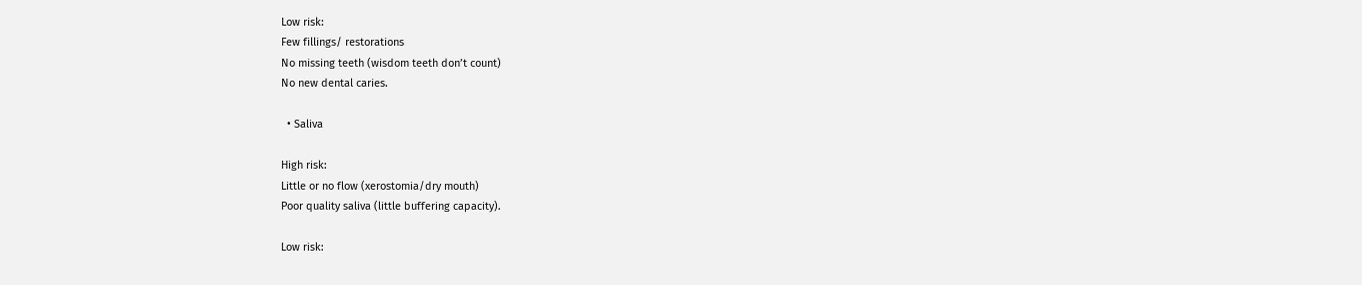Low risk:
Few fillings/ restorations
No missing teeth (wisdom teeth don’t count)
No new dental caries.

  • Saliva

High risk:
Little or no flow (xerostomia/dry mouth)
Poor quality saliva (little buffering capacity).

Low risk: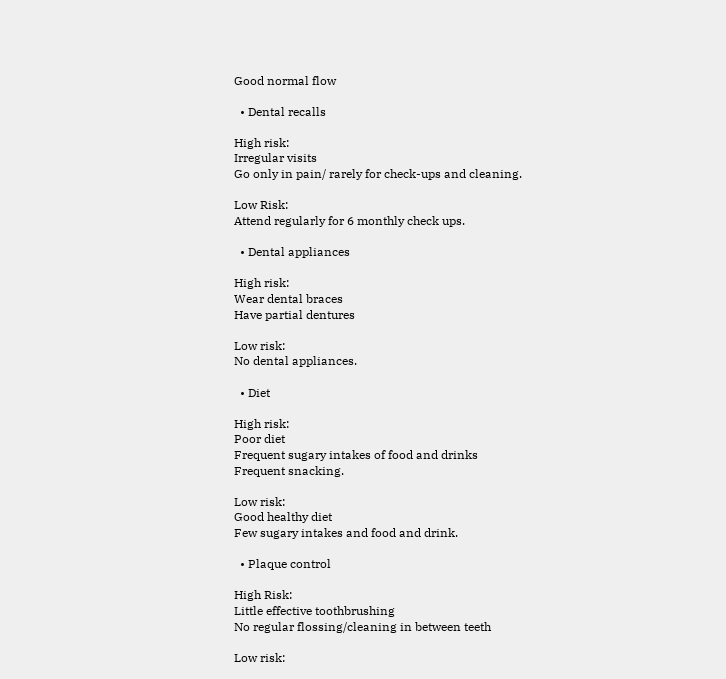Good normal flow

  • Dental recalls

High risk:
Irregular visits
Go only in pain/ rarely for check-ups and cleaning.

Low Risk:
Attend regularly for 6 monthly check ups.

  • Dental appliances

High risk:
Wear dental braces
Have partial dentures

Low risk:
No dental appliances.

  • Diet

High risk:
Poor diet
Frequent sugary intakes of food and drinks
Frequent snacking.

Low risk:
Good healthy diet
Few sugary intakes and food and drink.

  • Plaque control

High Risk:
Little effective toothbrushing
No regular flossing/cleaning in between teeth

Low risk: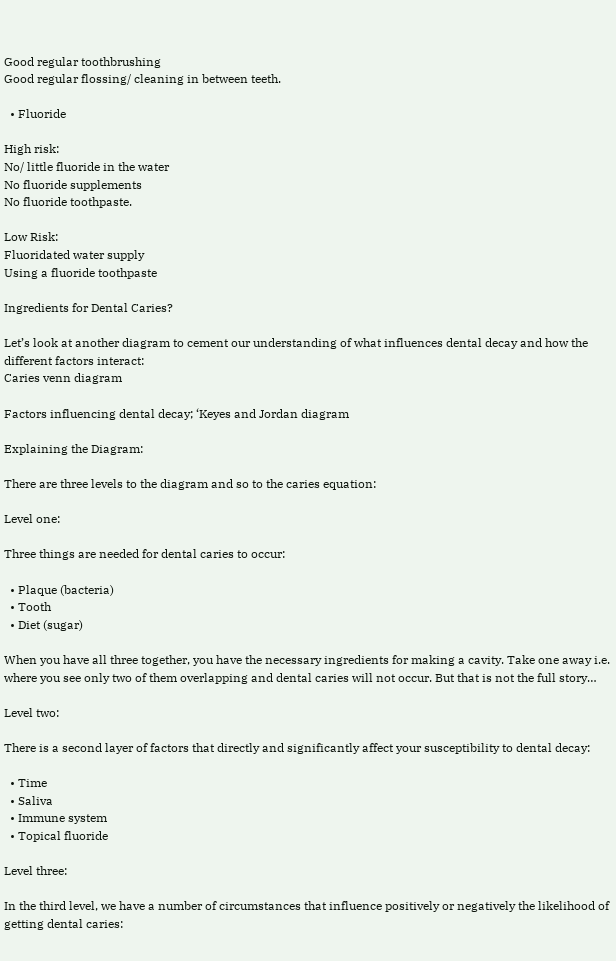Good regular toothbrushing
Good regular flossing/ cleaning in between teeth.

  • Fluoride

High risk:
No/ little fluoride in the water
No fluoride supplements
No fluoride toothpaste.

Low Risk:
Fluoridated water supply
Using a fluoride toothpaste

Ingredients for Dental Caries?

Let’s look at another diagram to cement our understanding of what influences dental decay and how the different factors interact:
Caries venn diagram

Factors influencing dental decay; ‘Keyes and Jordan diagram

Explaining the Diagram:

There are three levels to the diagram and so to the caries equation:

Level one:

Three things are needed for dental caries to occur:

  • Plaque (bacteria)
  • Tooth
  • Diet (sugar)

When you have all three together, you have the necessary ingredients for making a cavity. Take one away i.e. where you see only two of them overlapping and dental caries will not occur. But that is not the full story…

Level two:

There is a second layer of factors that directly and significantly affect your susceptibility to dental decay:

  • Time
  • Saliva
  • Immune system
  • Topical fluoride

Level three:

In the third level, we have a number of circumstances that influence positively or negatively the likelihood of getting dental caries: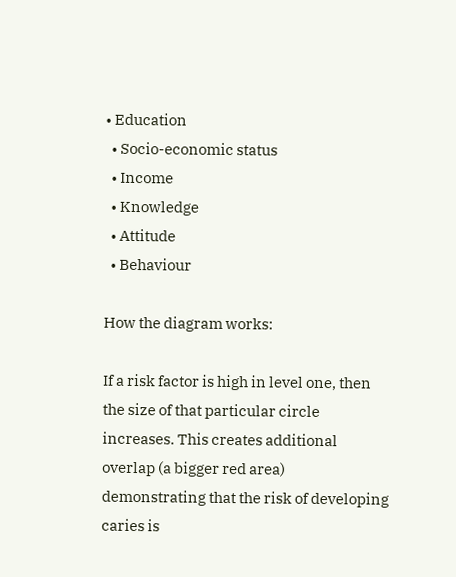• Education
  • Socio-economic status
  • Income
  • Knowledge
  • Attitude
  • Behaviour

How the diagram works:

If a risk factor is high in level one, then the size of that particular circle increases. This creates additional overlap (a bigger red area) demonstrating that the risk of developing caries is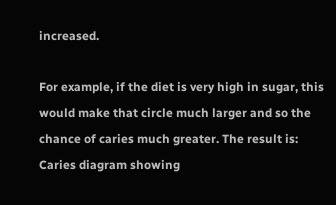increased.

For example, if the diet is very high in sugar, this would make that circle much larger and so the chance of caries much greater. The result is:
Caries diagram showing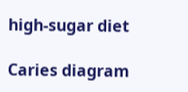high-sugar diet

Caries diagram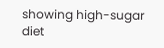showing high-sugar diet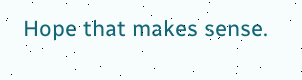Hope that makes sense.